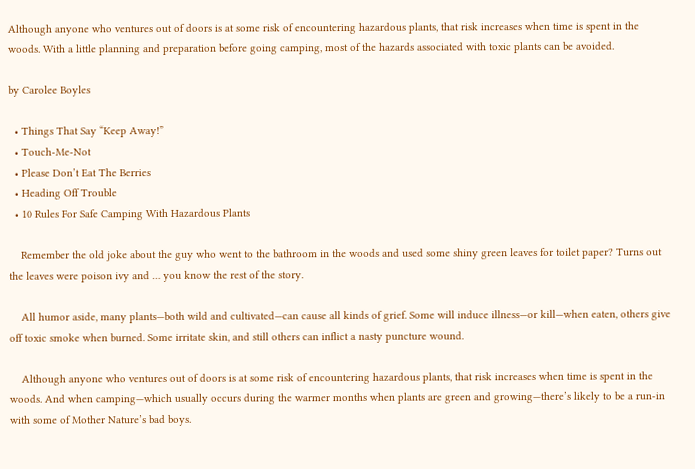Although anyone who ventures out of doors is at some risk of encountering hazardous plants, that risk increases when time is spent in the woods. With a little planning and preparation before going camping, most of the hazards associated with toxic plants can be avoided.

by Carolee Boyles

  • Things That Say “Keep Away!”
  • Touch-Me-Not
  • Please Don’t Eat The Berries
  • Heading Off Trouble
  • 10 Rules For Safe Camping With Hazardous Plants

    Remember the old joke about the guy who went to the bathroom in the woods and used some shiny green leaves for toilet paper? Turns out the leaves were poison ivy and … you know the rest of the story.

    All humor aside, many plants—both wild and cultivated—can cause all kinds of grief. Some will induce illness—or kill—when eaten, others give off toxic smoke when burned. Some irritate skin, and still others can inflict a nasty puncture wound.

    Although anyone who ventures out of doors is at some risk of encountering hazardous plants, that risk increases when time is spent in the woods. And when camping—which usually occurs during the warmer months when plants are green and growing—there’s likely to be a run-in with some of Mother Nature’s bad boys.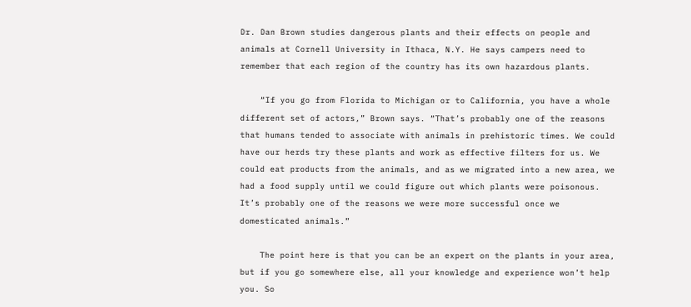Dr. Dan Brown studies dangerous plants and their effects on people and animals at Cornell University in Ithaca, N.Y. He says campers need to remember that each region of the country has its own hazardous plants.

    “If you go from Florida to Michigan or to California, you have a whole different set of actors,” Brown says. “That’s probably one of the reasons that humans tended to associate with animals in prehistoric times. We could have our herds try these plants and work as effective filters for us. We could eat products from the animals, and as we migrated into a new area, we had a food supply until we could figure out which plants were poisonous. It’s probably one of the reasons we were more successful once we domesticated animals.”

    The point here is that you can be an expert on the plants in your area, but if you go somewhere else, all your knowledge and experience won’t help you. So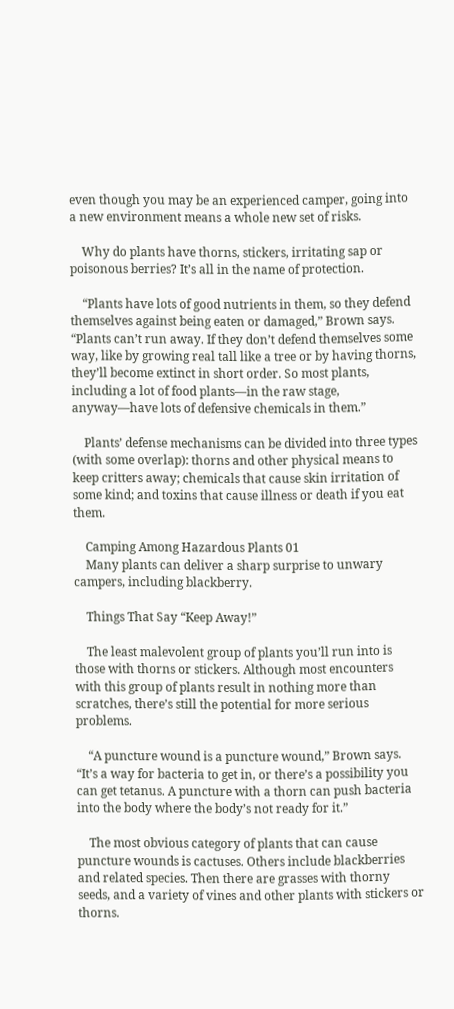even though you may be an experienced camper, going into a new environment means a whole new set of risks.

    Why do plants have thorns, stickers, irritating sap or poisonous berries? It’s all in the name of protection.

    “Plants have lots of good nutrients in them, so they defend themselves against being eaten or damaged,” Brown says. “Plants can’t run away. If they don’t defend themselves some way, like by growing real tall like a tree or by having thorns, they’ll become extinct in short order. So most plants, including a lot of food plants—in the raw stage, anyway—have lots of defensive chemicals in them.”

    Plants’ defense mechanisms can be divided into three types (with some overlap): thorns and other physical means to keep critters away; chemicals that cause skin irritation of some kind; and toxins that cause illness or death if you eat them.

    Camping Among Hazardous Plants 01
    Many plants can deliver a sharp surprise to unwary campers, including blackberry.

    Things That Say “Keep Away!”

    The least malevolent group of plants you’ll run into is those with thorns or stickers. Although most encounters with this group of plants result in nothing more than scratches, there’s still the potential for more serious problems.

    “A puncture wound is a puncture wound,” Brown says. “It’s a way for bacteria to get in, or there’s a possibility you can get tetanus. A puncture with a thorn can push bacteria into the body where the body’s not ready for it.”

    The most obvious category of plants that can cause puncture wounds is cactuses. Others include blackberries and related species. Then there are grasses with thorny seeds, and a variety of vines and other plants with stickers or thorns.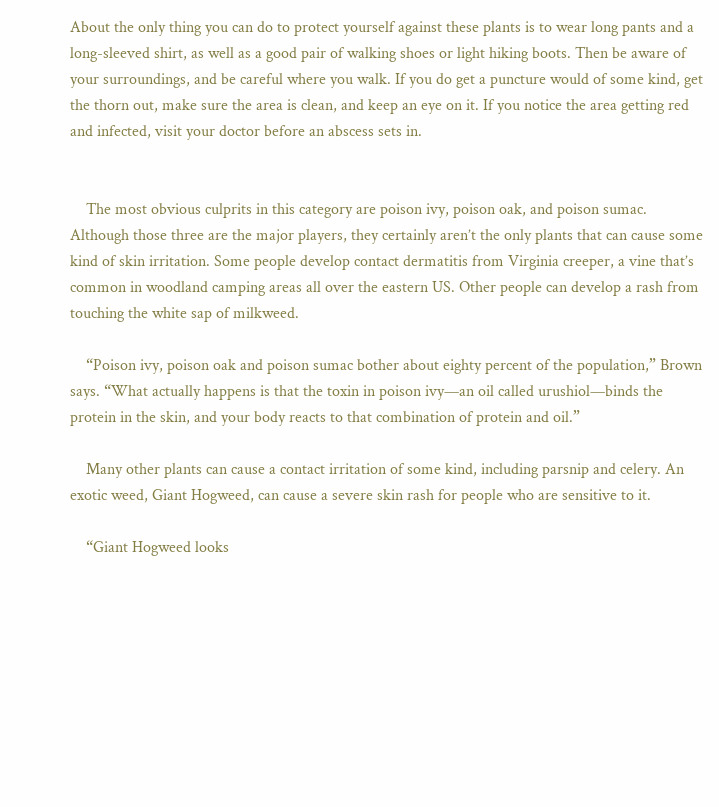About the only thing you can do to protect yourself against these plants is to wear long pants and a long-sleeved shirt, as well as a good pair of walking shoes or light hiking boots. Then be aware of your surroundings, and be careful where you walk. If you do get a puncture would of some kind, get the thorn out, make sure the area is clean, and keep an eye on it. If you notice the area getting red and infected, visit your doctor before an abscess sets in.


    The most obvious culprits in this category are poison ivy, poison oak, and poison sumac. Although those three are the major players, they certainly aren’t the only plants that can cause some kind of skin irritation. Some people develop contact dermatitis from Virginia creeper, a vine that’s common in woodland camping areas all over the eastern US. Other people can develop a rash from touching the white sap of milkweed.

    “Poison ivy, poison oak and poison sumac bother about eighty percent of the population,” Brown says. “What actually happens is that the toxin in poison ivy—an oil called urushiol—binds the protein in the skin, and your body reacts to that combination of protein and oil.”

    Many other plants can cause a contact irritation of some kind, including parsnip and celery. An exotic weed, Giant Hogweed, can cause a severe skin rash for people who are sensitive to it.

    “Giant Hogweed looks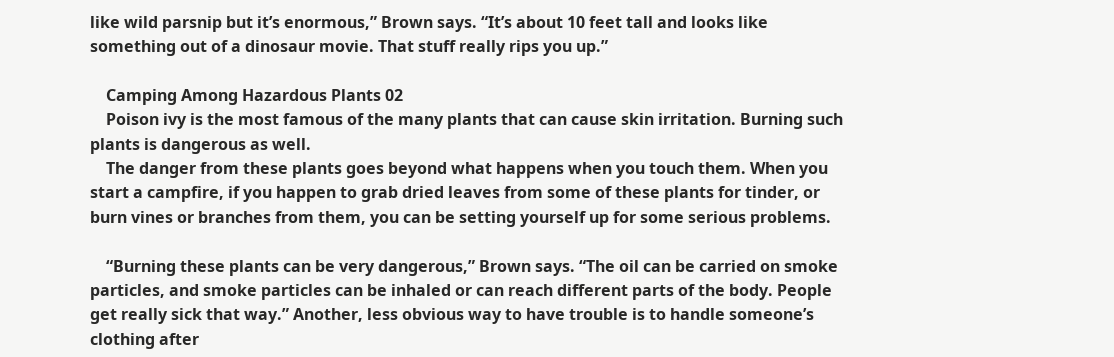like wild parsnip but it’s enormous,” Brown says. “It’s about 10 feet tall and looks like something out of a dinosaur movie. That stuff really rips you up.”

    Camping Among Hazardous Plants 02
    Poison ivy is the most famous of the many plants that can cause skin irritation. Burning such plants is dangerous as well.
    The danger from these plants goes beyond what happens when you touch them. When you start a campfire, if you happen to grab dried leaves from some of these plants for tinder, or burn vines or branches from them, you can be setting yourself up for some serious problems.

    “Burning these plants can be very dangerous,” Brown says. “The oil can be carried on smoke particles, and smoke particles can be inhaled or can reach different parts of the body. People get really sick that way.” Another, less obvious way to have trouble is to handle someone’s clothing after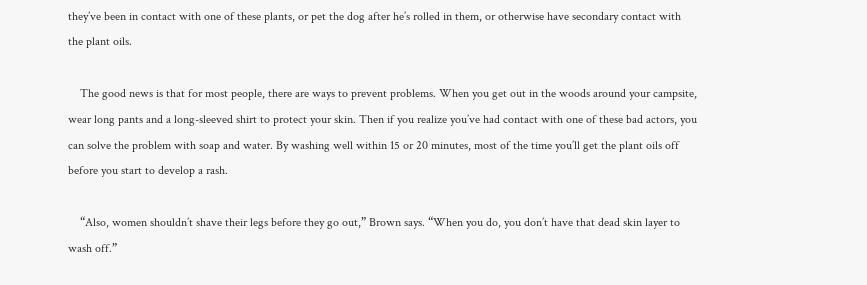they’ve been in contact with one of these plants, or pet the dog after he’s rolled in them, or otherwise have secondary contact with the plant oils.

    The good news is that for most people, there are ways to prevent problems. When you get out in the woods around your campsite, wear long pants and a long-sleeved shirt to protect your skin. Then if you realize you’ve had contact with one of these bad actors, you can solve the problem with soap and water. By washing well within 15 or 20 minutes, most of the time you’ll get the plant oils off before you start to develop a rash.

    “Also, women shouldn’t shave their legs before they go out,” Brown says. “When you do, you don’t have that dead skin layer to wash off.”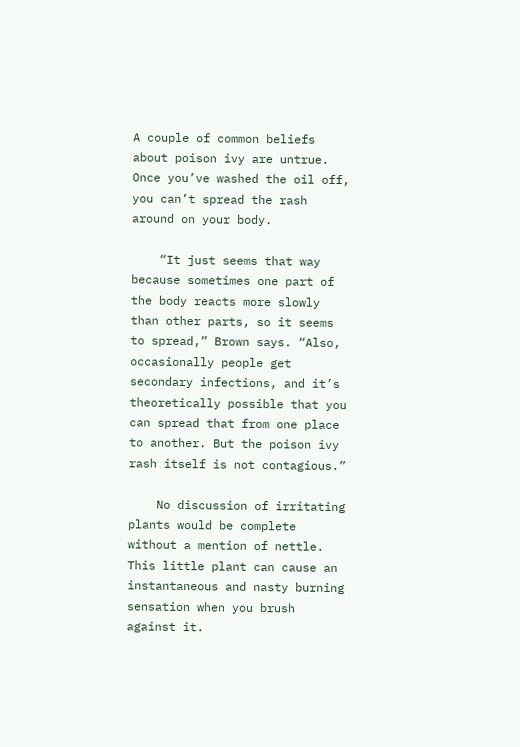A couple of common beliefs about poison ivy are untrue. Once you’ve washed the oil off, you can’t spread the rash around on your body.

    “It just seems that way because sometimes one part of the body reacts more slowly than other parts, so it seems to spread,” Brown says. “Also, occasionally people get secondary infections, and it’s theoretically possible that you can spread that from one place to another. But the poison ivy rash itself is not contagious.”

    No discussion of irritating plants would be complete without a mention of nettle. This little plant can cause an instantaneous and nasty burning sensation when you brush against it.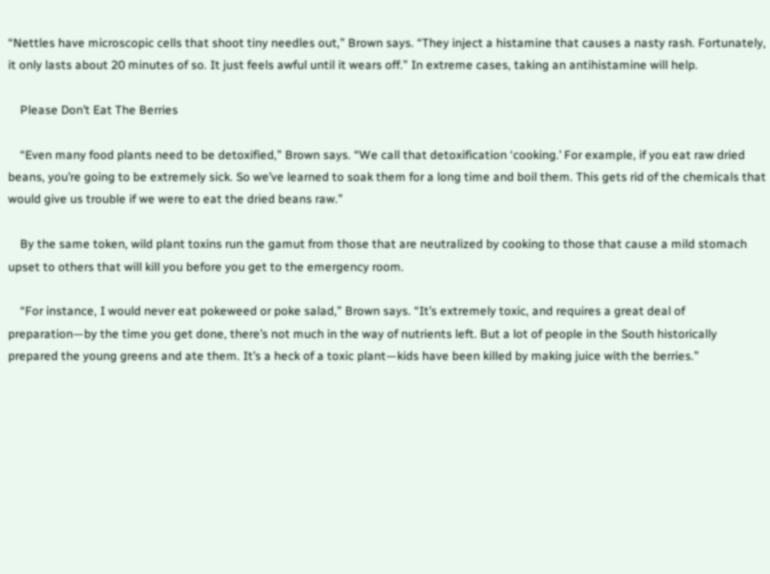“Nettles have microscopic cells that shoot tiny needles out,” Brown says. “They inject a histamine that causes a nasty rash. Fortunately, it only lasts about 20 minutes of so. It just feels awful until it wears off.” In extreme cases, taking an antihistamine will help.

    Please Don’t Eat The Berries

    “Even many food plants need to be detoxified,” Brown says. “We call that detoxification ‘cooking.’ For example, if you eat raw dried beans, you’re going to be extremely sick. So we’ve learned to soak them for a long time and boil them. This gets rid of the chemicals that would give us trouble if we were to eat the dried beans raw.”

    By the same token, wild plant toxins run the gamut from those that are neutralized by cooking to those that cause a mild stomach upset to others that will kill you before you get to the emergency room.

    “For instance, I would never eat pokeweed or poke salad,” Brown says. “It’s extremely toxic, and requires a great deal of preparation—by the time you get done, there’s not much in the way of nutrients left. But a lot of people in the South historically prepared the young greens and ate them. It’s a heck of a toxic plant—kids have been killed by making juice with the berries.”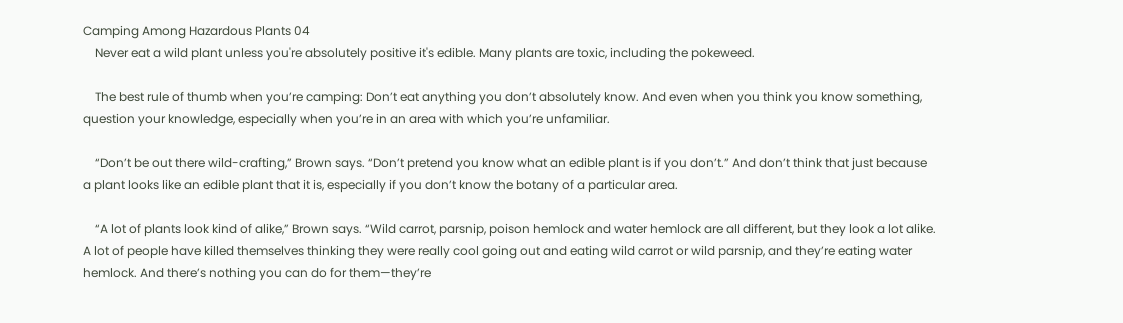Camping Among Hazardous Plants 04
    Never eat a wild plant unless you're absolutely positive it's edible. Many plants are toxic, including the pokeweed.

    The best rule of thumb when you’re camping: Don’t eat anything you don’t absolutely know. And even when you think you know something, question your knowledge, especially when you’re in an area with which you’re unfamiliar.

    “Don’t be out there wild-crafting,” Brown says. “Don’t pretend you know what an edible plant is if you don’t.” And don’t think that just because a plant looks like an edible plant that it is, especially if you don’t know the botany of a particular area.

    “A lot of plants look kind of alike,” Brown says. “Wild carrot, parsnip, poison hemlock and water hemlock are all different, but they look a lot alike. A lot of people have killed themselves thinking they were really cool going out and eating wild carrot or wild parsnip, and they’re eating water hemlock. And there’s nothing you can do for them—they’re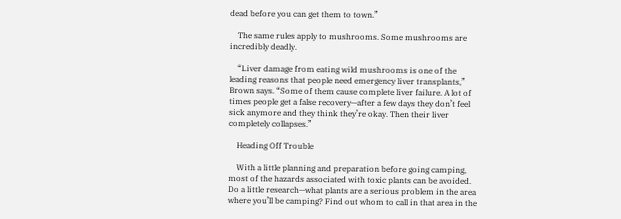dead before you can get them to town.”

    The same rules apply to mushrooms. Some mushrooms are incredibly deadly.

    “Liver damage from eating wild mushrooms is one of the leading reasons that people need emergency liver transplants,” Brown says. “Some of them cause complete liver failure. A lot of times people get a false recovery—after a few days they don’t feel sick anymore and they think they’re okay. Then their liver completely collapses.”

    Heading Off Trouble

    With a little planning and preparation before going camping, most of the hazards associated with toxic plants can be avoided. Do a little research—what plants are a serious problem in the area where you’ll be camping? Find out whom to call in that area in the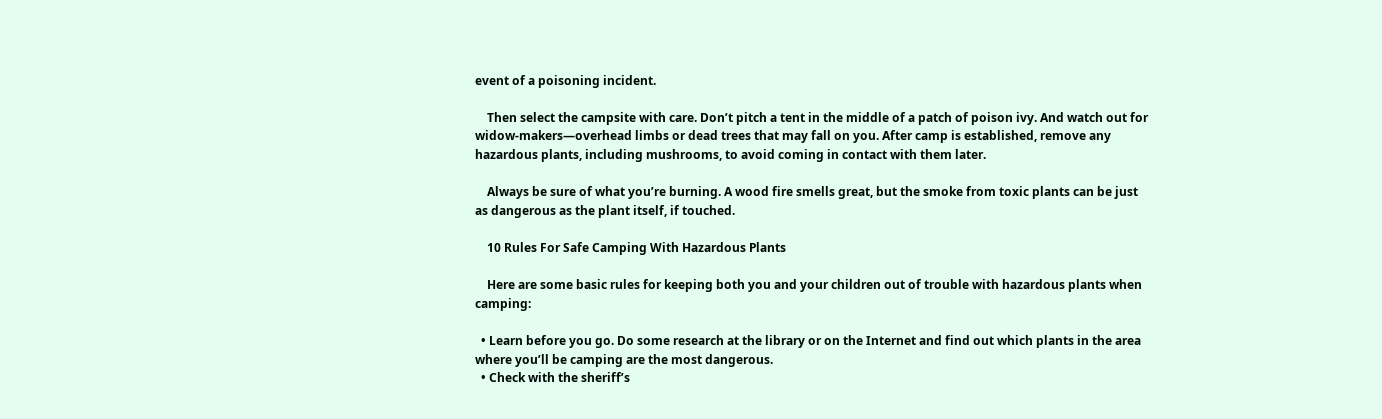event of a poisoning incident.

    Then select the campsite with care. Don’t pitch a tent in the middle of a patch of poison ivy. And watch out for widow-makers—overhead limbs or dead trees that may fall on you. After camp is established, remove any hazardous plants, including mushrooms, to avoid coming in contact with them later.

    Always be sure of what you’re burning. A wood fire smells great, but the smoke from toxic plants can be just as dangerous as the plant itself, if touched.

    10 Rules For Safe Camping With Hazardous Plants

    Here are some basic rules for keeping both you and your children out of trouble with hazardous plants when camping:

  • Learn before you go. Do some research at the library or on the Internet and find out which plants in the area where you’ll be camping are the most dangerous.
  • Check with the sheriff’s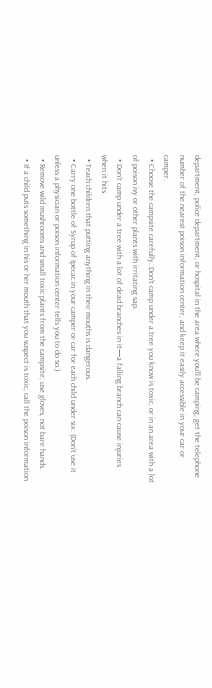department, police department, or hospital in the area where you’ll be camping, get the telephone number of the nearest poison information center, and keep it easily accessible in your car or camper.
  • Choose the campsite carefully. Don’t camp under a tree you know is toxic, or in an area with a lot of poison ivy or other plants with irritating sap.
  • Don’t camp under a tree with a lot of dead branches in it—a falling branch can cause injuries when it hits.
  • Teach children that putting anything in their mouths is dangerous.
  • Carry one bottle of Syrup of Ipecac in your camper or car for each child under six. (Don’t use it unless a physician or poison information center tells you to do so.)
  • Remove wild mushrooms and small toxic plants from the campsite; use gloves, not bare hands.
  • If a child puts something in his or her mouth that you suspect is toxic, call the poison information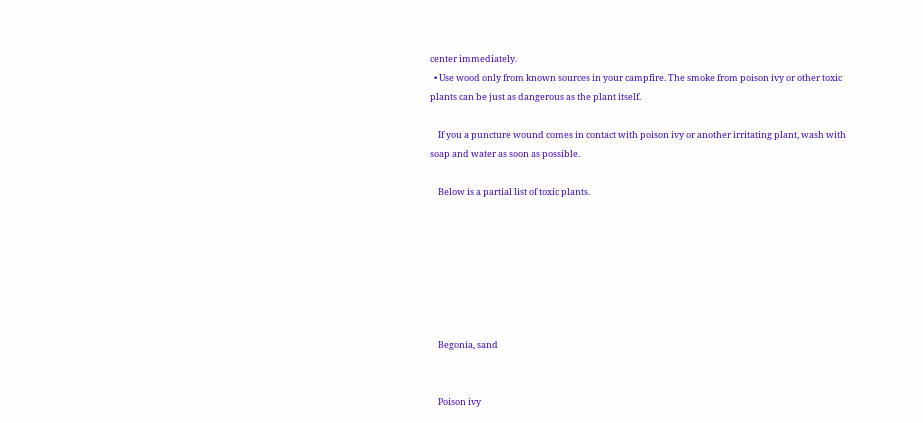center immediately.
  • Use wood only from known sources in your campfire. The smoke from poison ivy or other toxic plants can be just as dangerous as the plant itself.

    If you a puncture wound comes in contact with poison ivy or another irritating plant, wash with soap and water as soon as possible.

    Below is a partial list of toxic plants.







    Begonia, sand


    Poison ivy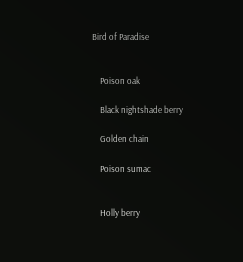Bird of Paradise


    Poison oak

    Black nightshade berry

    Golden chain

    Poison sumac


    Holly berry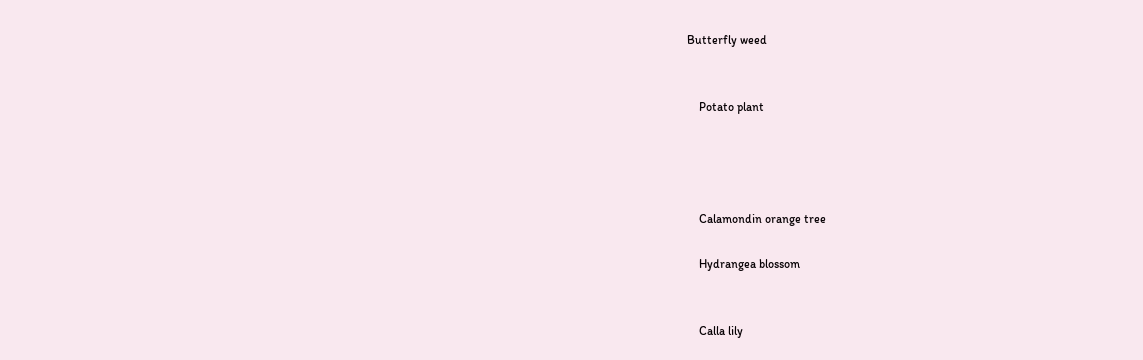Butterfly weed


    Potato plant




    Calamondin orange tree

    Hydrangea blossom


    Calla lily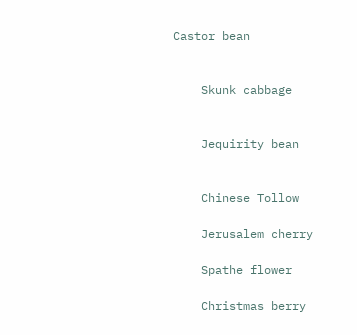Castor bean


    Skunk cabbage


    Jequirity bean


    Chinese Tollow

    Jerusalem cherry

    Spathe flower

    Christmas berry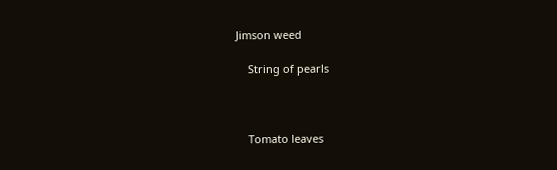Jimson weed

    String of pearls



    Tomato leaves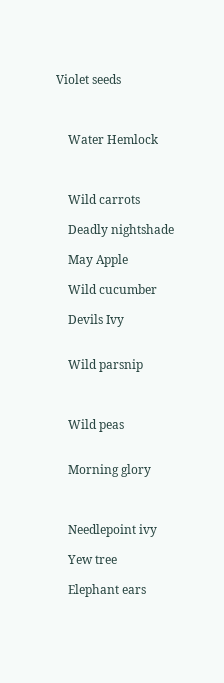Violet seeds



    Water Hemlock



    Wild carrots

    Deadly nightshade

    May Apple

    Wild cucumber

    Devils Ivy


    Wild parsnip



    Wild peas


    Morning glory



    Needlepoint ivy

    Yew tree

    Elephant ears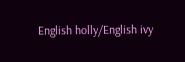English holly/English ivy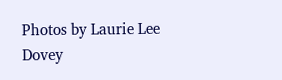Photos by Laurie Lee Dovey